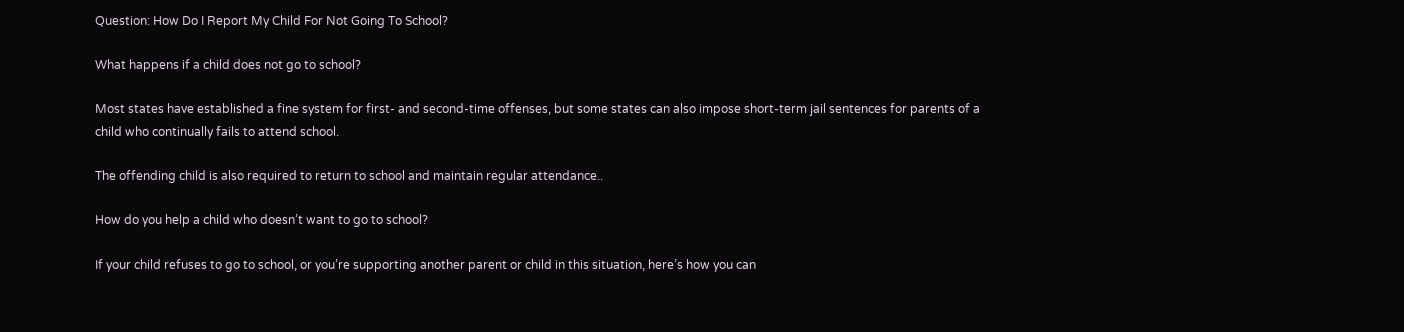Question: How Do I Report My Child For Not Going To School?

What happens if a child does not go to school?

Most states have established a fine system for first- and second-time offenses, but some states can also impose short-term jail sentences for parents of a child who continually fails to attend school.

The offending child is also required to return to school and maintain regular attendance..

How do you help a child who doesn’t want to go to school?

If your child refuses to go to school, or you’re supporting another parent or child in this situation, here’s how you can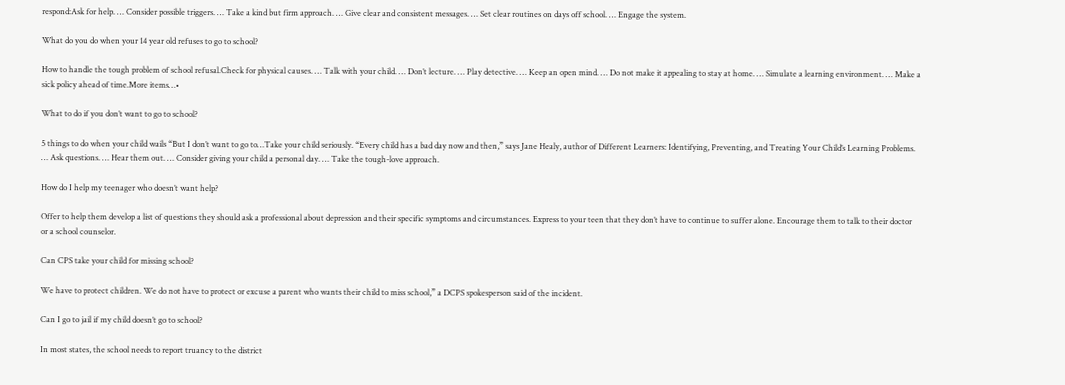respond:Ask for help. … Consider possible triggers. … Take a kind but firm approach. … Give clear and consistent messages. … Set clear routines on days off school. … Engage the system.

What do you do when your 14 year old refuses to go to school?

How to handle the tough problem of school refusal.Check for physical causes. … Talk with your child. … Don’t lecture. … Play detective. … Keep an open mind. … Do not make it appealing to stay at home. … Simulate a learning environment. … Make a sick policy ahead of time.More items…•

What to do if you don’t want to go to school?

5 things to do when your child wails “But I don’t want to go to…Take your child seriously. “Every child has a bad day now and then,” says Jane Healy, author of Different Learners: Identifying, Preventing, and Treating Your Child’s Learning Problems. … Ask questions. … Hear them out. … Consider giving your child a personal day. … Take the tough-love approach.

How do I help my teenager who doesn’t want help?

Offer to help them develop a list of questions they should ask a professional about depression and their specific symptoms and circumstances. Express to your teen that they don’t have to continue to suffer alone. Encourage them to talk to their doctor or a school counselor.

Can CPS take your child for missing school?

We have to protect children. We do not have to protect or excuse a parent who wants their child to miss school,” a DCPS spokesperson said of the incident.

Can I go to jail if my child doesn’t go to school?

In most states, the school needs to report truancy to the district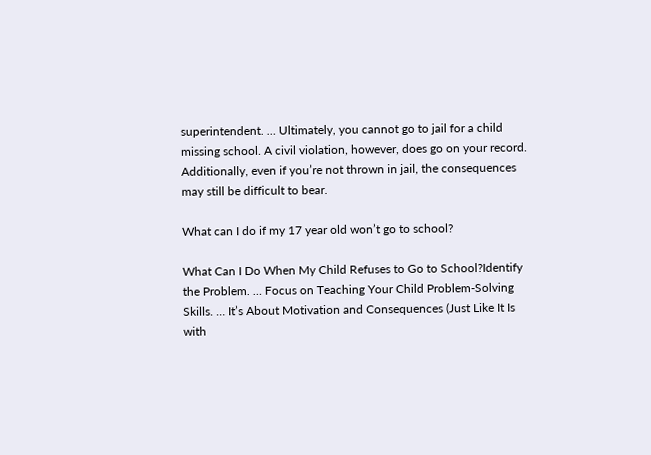superintendent. … Ultimately, you cannot go to jail for a child missing school. A civil violation, however, does go on your record. Additionally, even if you’re not thrown in jail, the consequences may still be difficult to bear.

What can I do if my 17 year old won’t go to school?

What Can I Do When My Child Refuses to Go to School?Identify the Problem. … Focus on Teaching Your Child Problem-Solving Skills. … It’s About Motivation and Consequences (Just Like It Is with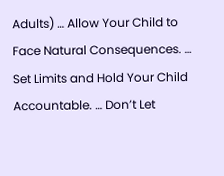Adults) … Allow Your Child to Face Natural Consequences. … Set Limits and Hold Your Child Accountable. … Don’t Let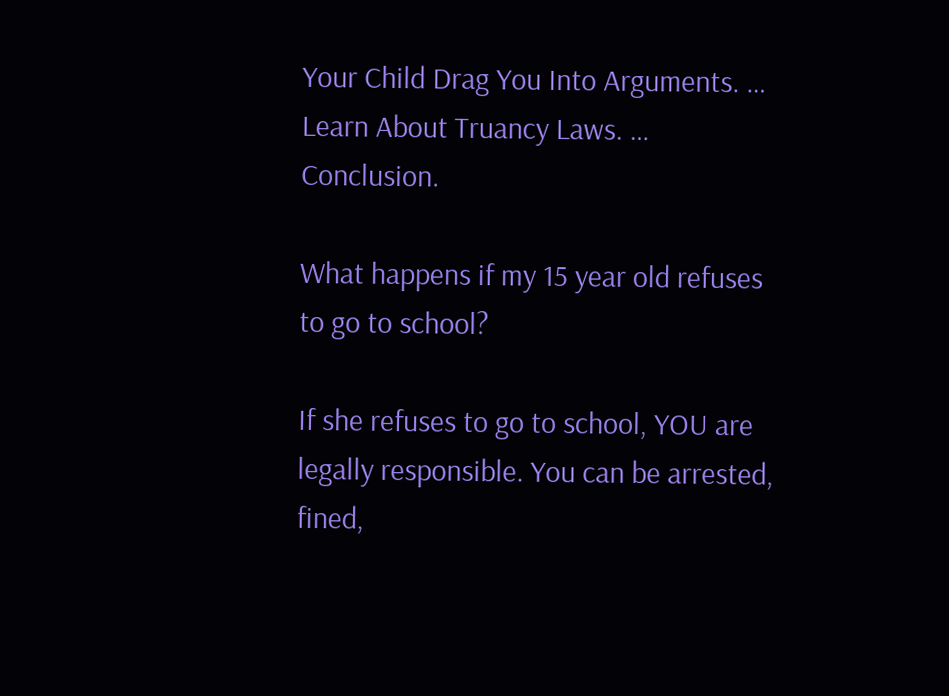Your Child Drag You Into Arguments. … Learn About Truancy Laws. … Conclusion.

What happens if my 15 year old refuses to go to school?

If she refuses to go to school, YOU are legally responsible. You can be arrested, fined,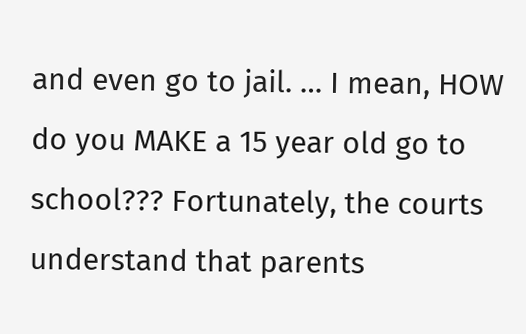and even go to jail. … I mean, HOW do you MAKE a 15 year old go to school??? Fortunately, the courts understand that parents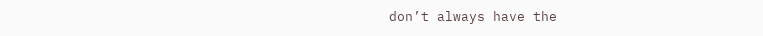don’t always have the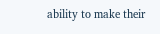ability to make their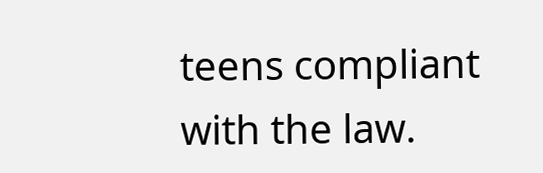teens compliant with the law.